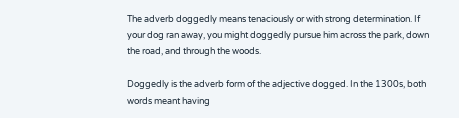The adverb doggedly means tenaciously or with strong determination. If your dog ran away, you might doggedly pursue him across the park, down the road, and through the woods.

Doggedly is the adverb form of the adjective dogged. In the 1300s, both words meant having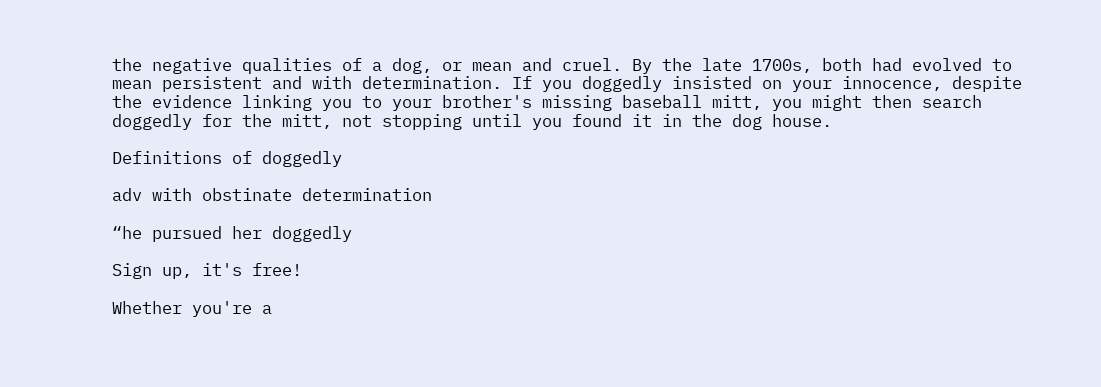the negative qualities of a dog, or mean and cruel. By the late 1700s, both had evolved to mean persistent and with determination. If you doggedly insisted on your innocence, despite the evidence linking you to your brother's missing baseball mitt, you might then search doggedly for the mitt, not stopping until you found it in the dog house.

Definitions of doggedly

adv with obstinate determination

“he pursued her doggedly

Sign up, it's free!

Whether you're a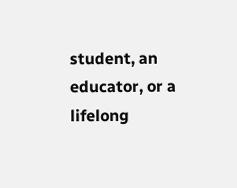student, an educator, or a lifelong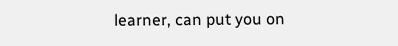learner, can put you on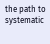the path to systematic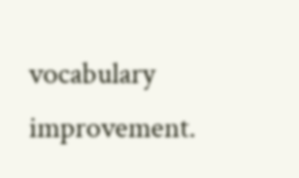vocabulary improvement.